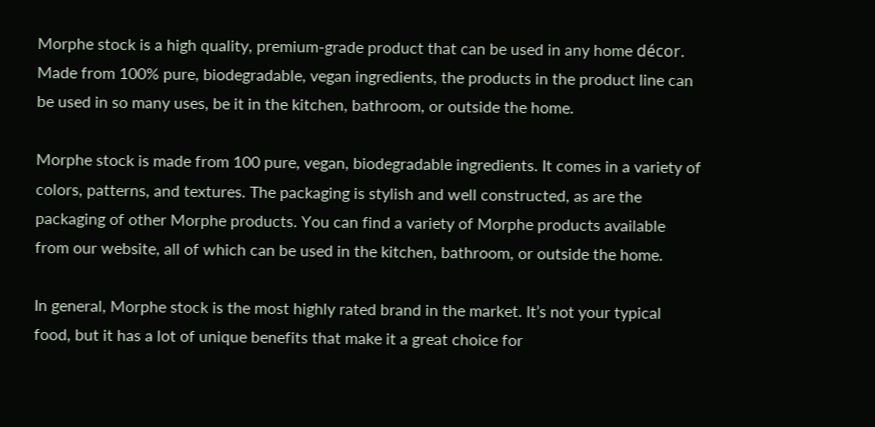Morphe stock is a high quality, premium-grade product that can be used in any home décor. Made from 100% pure, biodegradable, vegan ingredients, the products in the product line can be used in so many uses, be it in the kitchen, bathroom, or outside the home.

Morphe stock is made from 100 pure, vegan, biodegradable ingredients. It comes in a variety of colors, patterns, and textures. The packaging is stylish and well constructed, as are the packaging of other Morphe products. You can find a variety of Morphe products available from our website, all of which can be used in the kitchen, bathroom, or outside the home.

In general, Morphe stock is the most highly rated brand in the market. It’s not your typical food, but it has a lot of unique benefits that make it a great choice for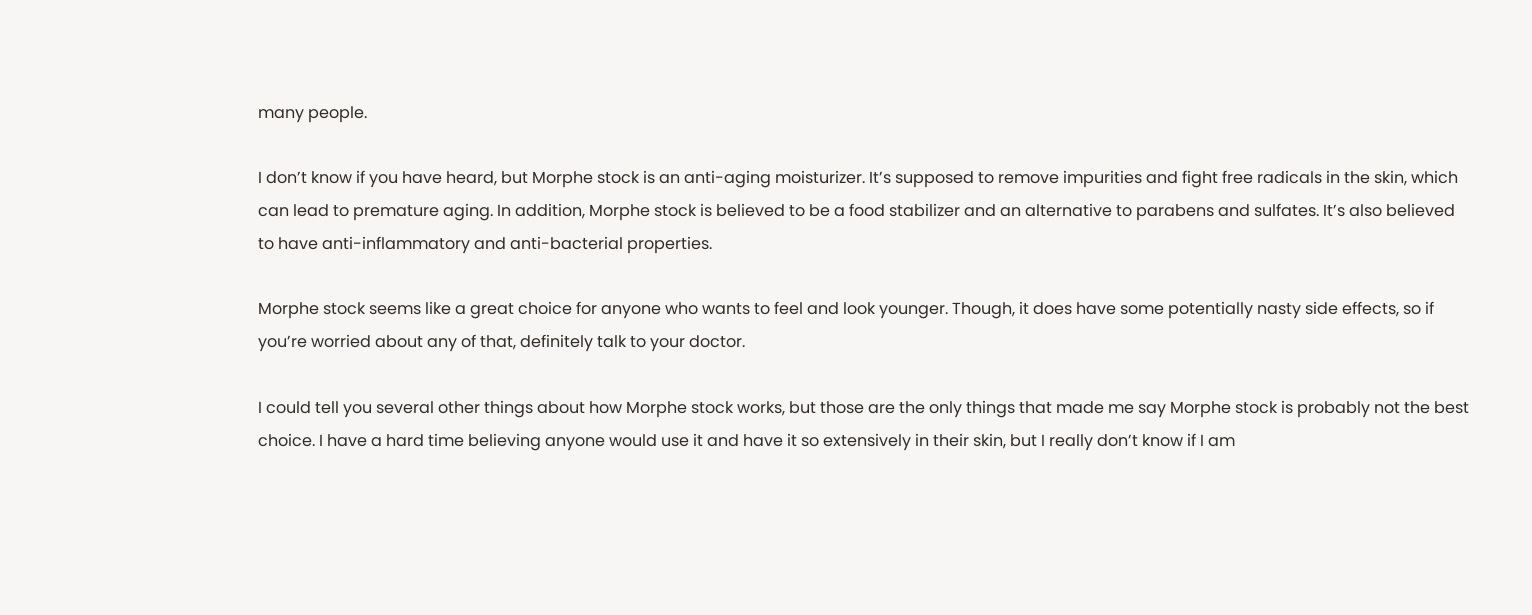many people.

I don’t know if you have heard, but Morphe stock is an anti-aging moisturizer. It’s supposed to remove impurities and fight free radicals in the skin, which can lead to premature aging. In addition, Morphe stock is believed to be a food stabilizer and an alternative to parabens and sulfates. It’s also believed to have anti-inflammatory and anti-bacterial properties.

Morphe stock seems like a great choice for anyone who wants to feel and look younger. Though, it does have some potentially nasty side effects, so if you’re worried about any of that, definitely talk to your doctor.

I could tell you several other things about how Morphe stock works, but those are the only things that made me say Morphe stock is probably not the best choice. I have a hard time believing anyone would use it and have it so extensively in their skin, but I really don’t know if I am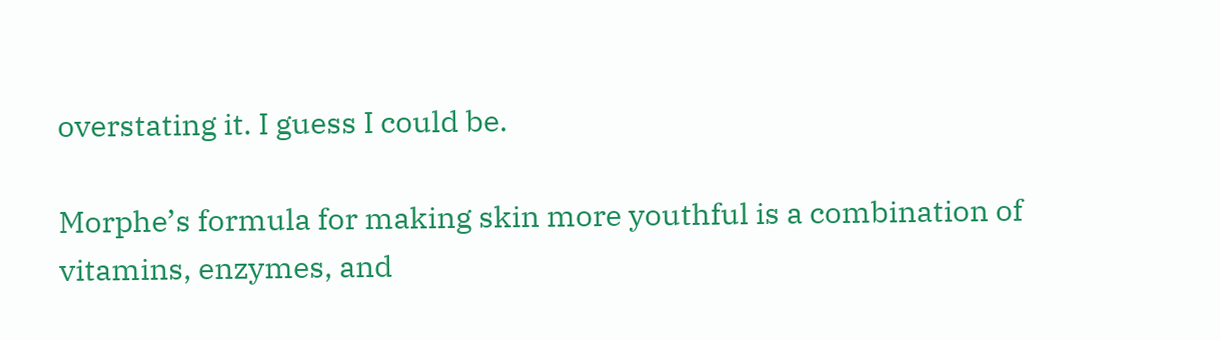overstating it. I guess I could be.

Morphe’s formula for making skin more youthful is a combination of vitamins, enzymes, and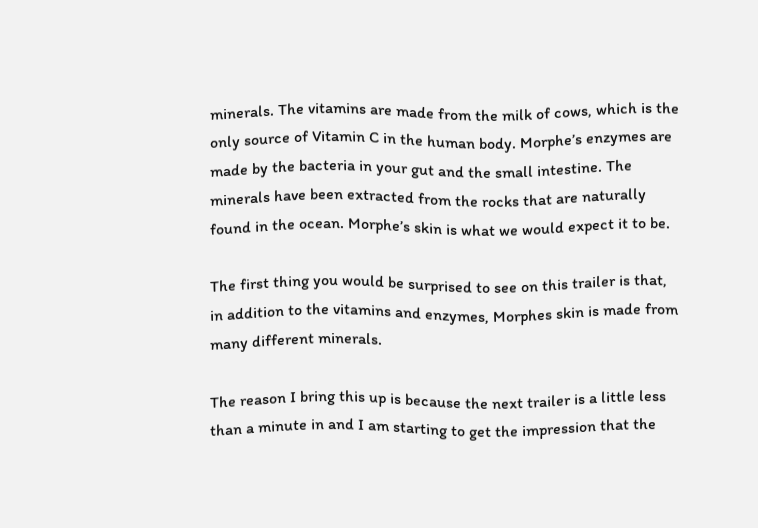minerals. The vitamins are made from the milk of cows, which is the only source of Vitamin C in the human body. Morphe’s enzymes are made by the bacteria in your gut and the small intestine. The minerals have been extracted from the rocks that are naturally found in the ocean. Morphe’s skin is what we would expect it to be.

The first thing you would be surprised to see on this trailer is that, in addition to the vitamins and enzymes, Morphes skin is made from many different minerals.

The reason I bring this up is because the next trailer is a little less than a minute in and I am starting to get the impression that the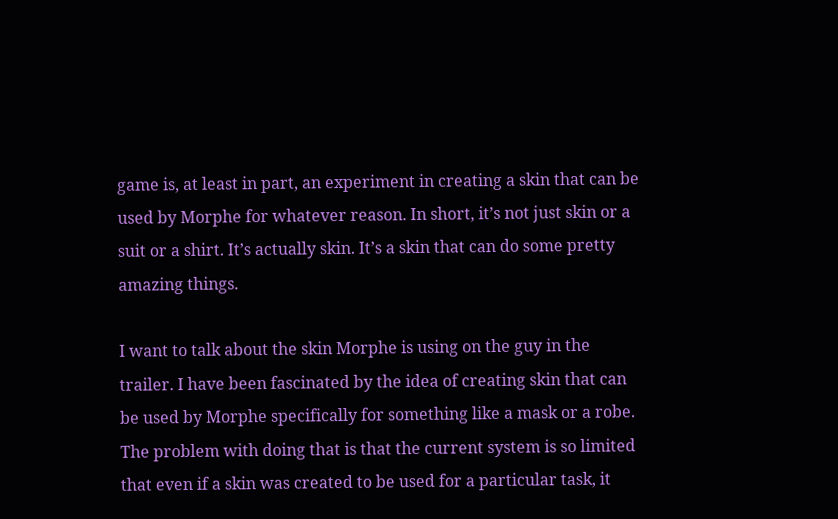game is, at least in part, an experiment in creating a skin that can be used by Morphe for whatever reason. In short, it’s not just skin or a suit or a shirt. It’s actually skin. It’s a skin that can do some pretty amazing things.

I want to talk about the skin Morphe is using on the guy in the trailer. I have been fascinated by the idea of creating skin that can be used by Morphe specifically for something like a mask or a robe. The problem with doing that is that the current system is so limited that even if a skin was created to be used for a particular task, it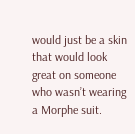would just be a skin that would look great on someone who wasn’t wearing a Morphe suit.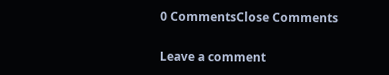0 CommentsClose Comments

Leave a comment